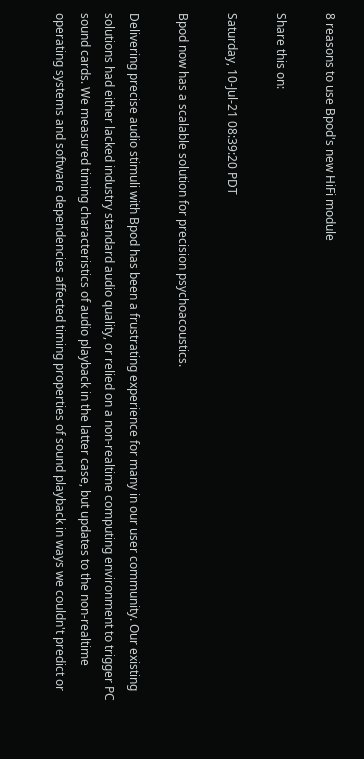8 reasons to use Bpod's new HiFi module

Share this on:

Saturday, 10-Jul-21 08:39:20 PDT

Bpod now has a scalable solution for precision psychoacoustics.

Delivering precise audio stimuli with Bpod has been a frustrating experience for many in our user community. Our existing solutions had either lacked industry standard audio quality, or relied on a non-realtime computing environment to trigger PC sound cards. We measured timing characteristics of audio playback in the latter case, but updates to the non-realtime operating systems and software dependencies affected timing properties of sound playback in ways we couldn't predict or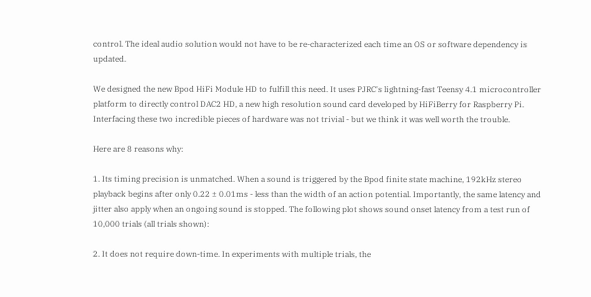control. The ideal audio solution would not have to be re-characterized each time an OS or software dependency is updated.

We designed the new Bpod HiFi Module HD to fulfill this need. It uses PJRC's lightning-fast Teensy 4.1 microcontroller platform to directly control DAC2 HD, a new high resolution sound card developed by HiFiBerry for Raspberry Pi. Interfacing these two incredible pieces of hardware was not trivial - but we think it was well worth the trouble.

Here are 8 reasons why:

1. Its timing precision is unmatched. When a sound is triggered by the Bpod finite state machine, 192kHz stereo playback begins after only 0.22 ± 0.01ms - less than the width of an action potential. Importantly, the same latency and jitter also apply when an ongoing sound is stopped. The following plot shows sound onset latency from a test run of 10,000 trials (all trials shown):

2. It does not require down-time. In experiments with multiple trials, the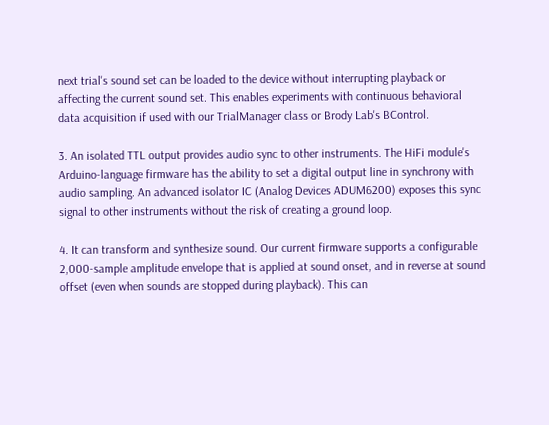next trial's sound set can be loaded to the device without interrupting playback or affecting the current sound set. This enables experiments with continuous behavioral data acquisition if used with our TrialManager class or Brody Lab's BControl.

3. An isolated TTL output provides audio sync to other instruments. The HiFi module's Arduino-language firmware has the ability to set a digital output line in synchrony with audio sampling. An advanced isolator IC (Analog Devices ADUM6200) exposes this sync signal to other instruments without the risk of creating a ground loop.

4. It can transform and synthesize sound. Our current firmware supports a configurable 2,000-sample amplitude envelope that is applied at sound onset, and in reverse at sound offset (even when sounds are stopped during playback). This can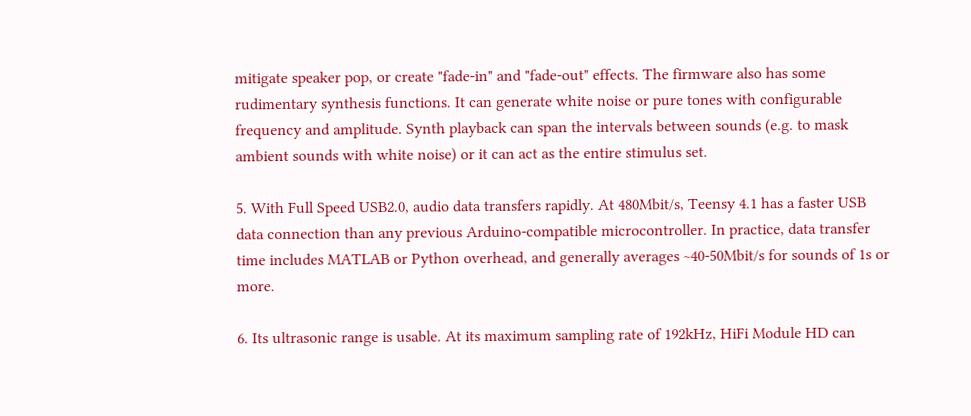mitigate speaker pop, or create "fade-in" and "fade-out" effects. The firmware also has some rudimentary synthesis functions. It can generate white noise or pure tones with configurable frequency and amplitude. Synth playback can span the intervals between sounds (e.g. to mask ambient sounds with white noise) or it can act as the entire stimulus set.

5. With Full Speed USB2.0, audio data transfers rapidly. At 480Mbit/s, Teensy 4.1 has a faster USB data connection than any previous Arduino-compatible microcontroller. In practice, data transfer time includes MATLAB or Python overhead, and generally averages ~40-50Mbit/s for sounds of 1s or more.

6. Its ultrasonic range is usable. At its maximum sampling rate of 192kHz, HiFi Module HD can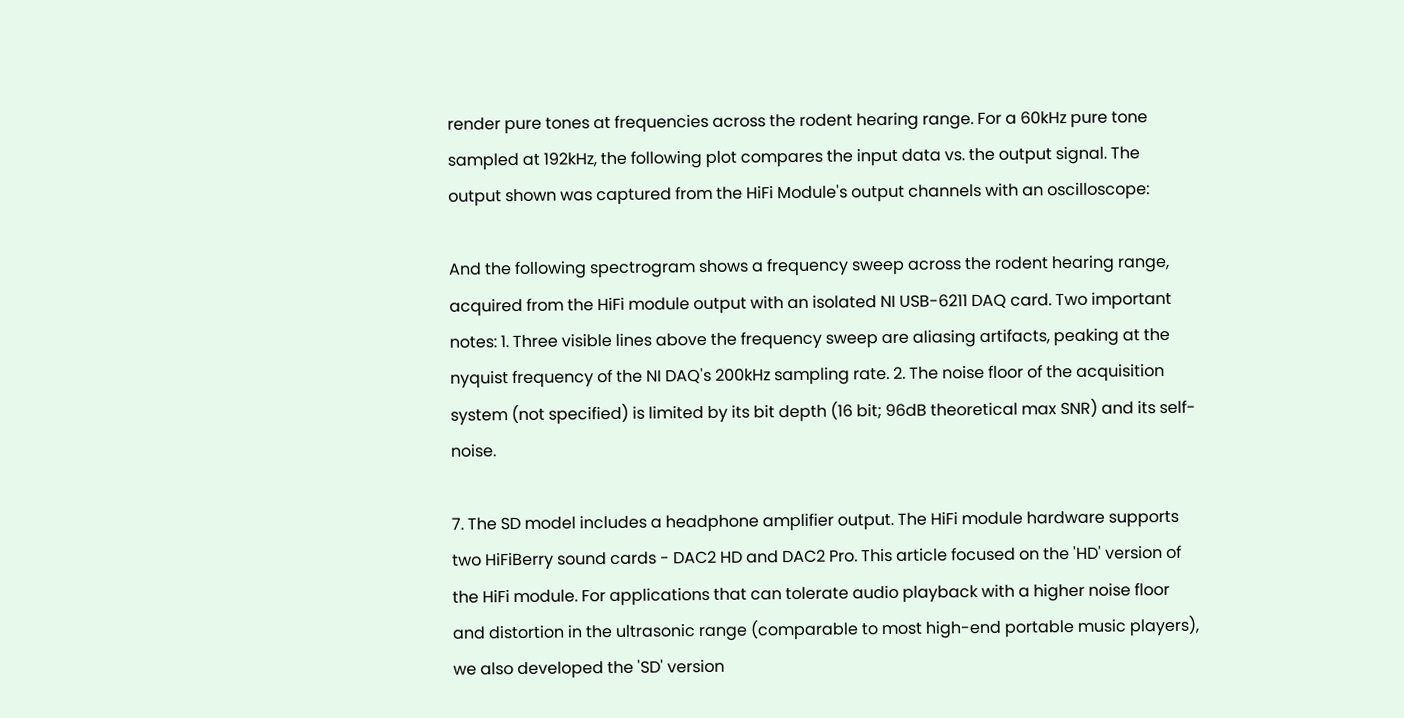render pure tones at frequencies across the rodent hearing range. For a 60kHz pure tone sampled at 192kHz, the following plot compares the input data vs. the output signal. The output shown was captured from the HiFi Module's output channels with an oscilloscope:

And the following spectrogram shows a frequency sweep across the rodent hearing range, acquired from the HiFi module output with an isolated NI USB-6211 DAQ card. Two important notes: 1. Three visible lines above the frequency sweep are aliasing artifacts, peaking at the nyquist frequency of the NI DAQ's 200kHz sampling rate. 2. The noise floor of the acquisition system (not specified) is limited by its bit depth (16 bit; 96dB theoretical max SNR) and its self-noise.

7. The SD model includes a headphone amplifier output. The HiFi module hardware supports two HiFiBerry sound cards - DAC2 HD and DAC2 Pro. This article focused on the 'HD' version of the HiFi module. For applications that can tolerate audio playback with a higher noise floor and distortion in the ultrasonic range (comparable to most high-end portable music players), we also developed the 'SD' version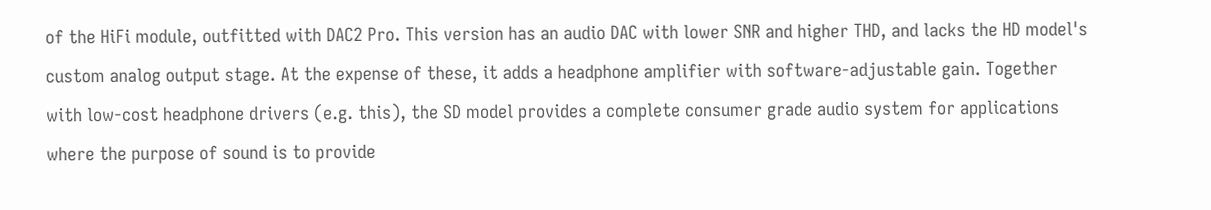of the HiFi module, outfitted with DAC2 Pro. This version has an audio DAC with lower SNR and higher THD, and lacks the HD model's custom analog output stage. At the expense of these, it adds a headphone amplifier with software-adjustable gain. Together with low-cost headphone drivers (e.g. this), the SD model provides a complete consumer grade audio system for applications where the purpose of sound is to provide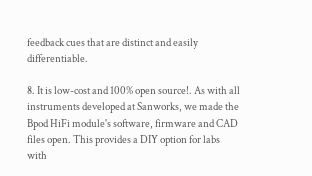feedback cues that are distinct and easily differentiable.

8. It is low-cost and 100% open source!. As with all instruments developed at Sanworks, we made the Bpod HiFi module's software, firmware and CAD files open. This provides a DIY option for labs with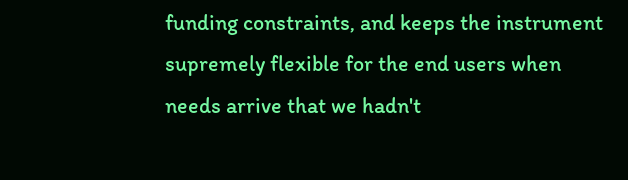funding constraints, and keeps the instrument supremely flexible for the end users when needs arrive that we hadn't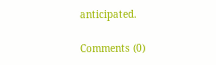anticipated.

Comments (0)